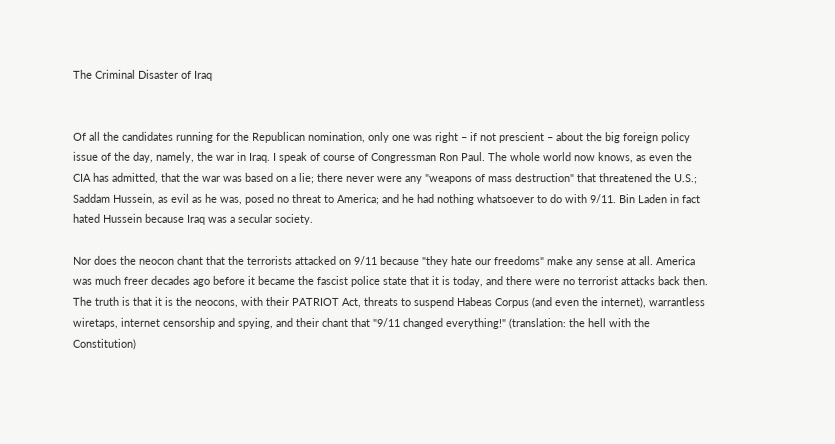The Criminal Disaster of Iraq


Of all the candidates running for the Republican nomination, only one was right – if not prescient – about the big foreign policy issue of the day, namely, the war in Iraq. I speak of course of Congressman Ron Paul. The whole world now knows, as even the CIA has admitted, that the war was based on a lie; there never were any "weapons of mass destruction" that threatened the U.S.; Saddam Hussein, as evil as he was, posed no threat to America; and he had nothing whatsoever to do with 9/11. Bin Laden in fact hated Hussein because Iraq was a secular society.

Nor does the neocon chant that the terrorists attacked on 9/11 because "they hate our freedoms" make any sense at all. America was much freer decades ago before it became the fascist police state that it is today, and there were no terrorist attacks back then. The truth is that it is the neocons, with their PATRIOT Act, threats to suspend Habeas Corpus (and even the internet), warrantless wiretaps, internet censorship and spying, and their chant that "9/11 changed everything!" (translation: the hell with the Constitution)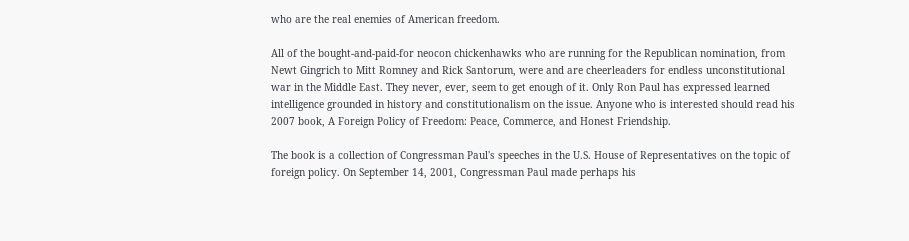who are the real enemies of American freedom.

All of the bought-and-paid-for neocon chickenhawks who are running for the Republican nomination, from Newt Gingrich to Mitt Romney and Rick Santorum, were and are cheerleaders for endless unconstitutional war in the Middle East. They never, ever, seem to get enough of it. Only Ron Paul has expressed learned intelligence grounded in history and constitutionalism on the issue. Anyone who is interested should read his 2007 book, A Foreign Policy of Freedom: Peace, Commerce, and Honest Friendship.

The book is a collection of Congressman Paul's speeches in the U.S. House of Representatives on the topic of foreign policy. On September 14, 2001, Congressman Paul made perhaps his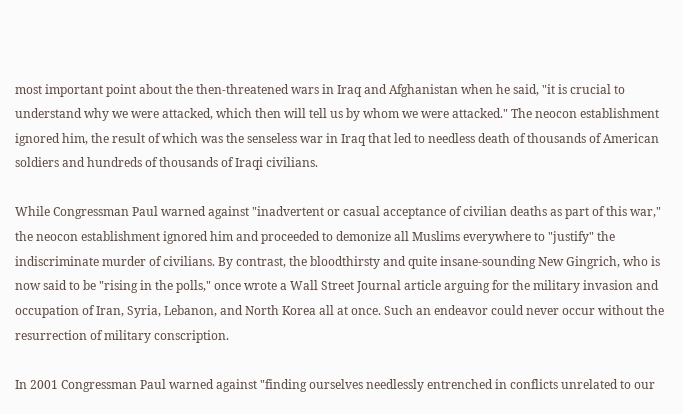most important point about the then-threatened wars in Iraq and Afghanistan when he said, "it is crucial to understand why we were attacked, which then will tell us by whom we were attacked." The neocon establishment ignored him, the result of which was the senseless war in Iraq that led to needless death of thousands of American soldiers and hundreds of thousands of Iraqi civilians.

While Congressman Paul warned against "inadvertent or casual acceptance of civilian deaths as part of this war," the neocon establishment ignored him and proceeded to demonize all Muslims everywhere to "justify" the indiscriminate murder of civilians. By contrast, the bloodthirsty and quite insane-sounding New Gingrich, who is now said to be "rising in the polls," once wrote a Wall Street Journal article arguing for the military invasion and occupation of Iran, Syria, Lebanon, and North Korea all at once. Such an endeavor could never occur without the resurrection of military conscription.

In 2001 Congressman Paul warned against "finding ourselves needlessly entrenched in conflicts unrelated to our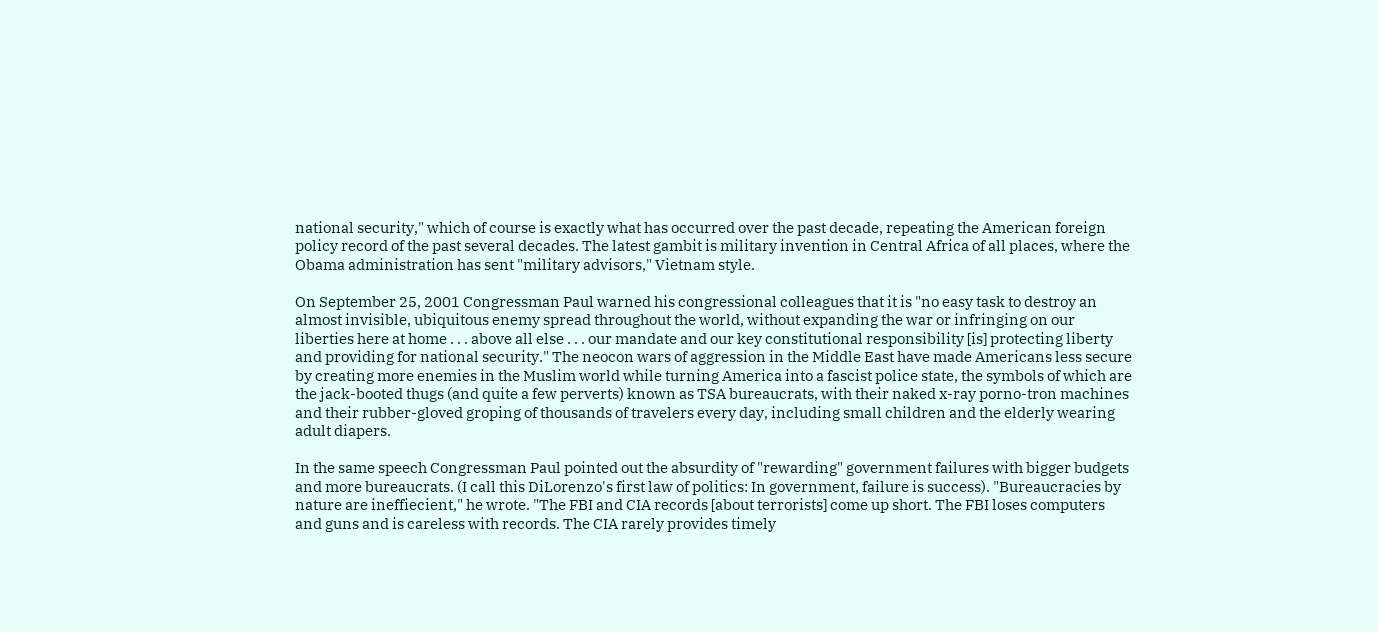national security," which of course is exactly what has occurred over the past decade, repeating the American foreign policy record of the past several decades. The latest gambit is military invention in Central Africa of all places, where the Obama administration has sent "military advisors," Vietnam style.

On September 25, 2001 Congressman Paul warned his congressional colleagues that it is "no easy task to destroy an almost invisible, ubiquitous enemy spread throughout the world, without expanding the war or infringing on our liberties here at home . . . above all else . . . our mandate and our key constitutional responsibility [is] protecting liberty and providing for national security." The neocon wars of aggression in the Middle East have made Americans less secure by creating more enemies in the Muslim world while turning America into a fascist police state, the symbols of which are the jack-booted thugs (and quite a few perverts) known as TSA bureaucrats, with their naked x-ray porno-tron machines and their rubber-gloved groping of thousands of travelers every day, including small children and the elderly wearing adult diapers.

In the same speech Congressman Paul pointed out the absurdity of "rewarding" government failures with bigger budgets and more bureaucrats. (I call this DiLorenzo's first law of politics: In government, failure is success). "Bureaucracies by nature are ineffiecient," he wrote. "The FBI and CIA records [about terrorists] come up short. The FBI loses computers and guns and is careless with records. The CIA rarely provides timely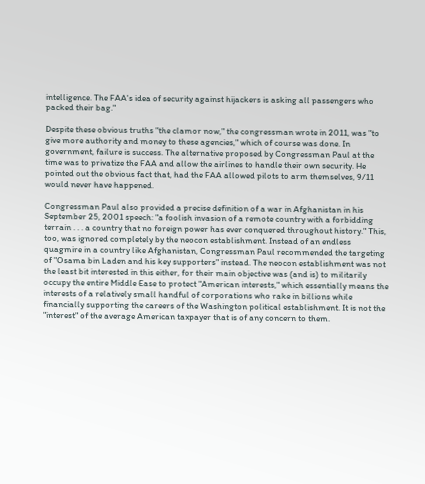intelligence. The FAA's idea of security against hijackers is asking all passengers who packed their bag."

Despite these obvious truths "the clamor now," the congressman wrote in 2011, was "to give more authority and money to these agencies," which of course was done. In government, failure is success. The alternative proposed by Congressman Paul at the time was to privatize the FAA and allow the airlines to handle their own security. He pointed out the obvious fact that, had the FAA allowed pilots to arm themselves, 9/11 would never have happened.

Congressman Paul also provided a precise definition of a war in Afghanistan in his September 25, 2001 speech: "a foolish invasion of a remote country with a forbidding terrain . . . a country that no foreign power has ever conquered throughout history." This, too, was ignored completely by the neocon establishment. Instead of an endless quagmire in a country like Afghanistan, Congressman Paul recommended the targeting of "Osama bin Laden and his key supporters" instead. The neocon establishment was not the least bit interested in this either, for their main objective was (and is) to militarily occupy the entire Middle Ease to protect "American interests," which essentially means the interests of a relatively small handful of corporations who rake in billions while financially supporting the careers of the Washington political establishment. It is not the "interest" of the average American taxpayer that is of any concern to them.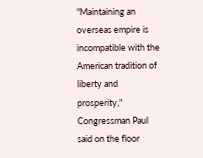"Maintaining an overseas empire is incompatible with the American tradition of liberty and prosperity," Congressman Paul said on the floor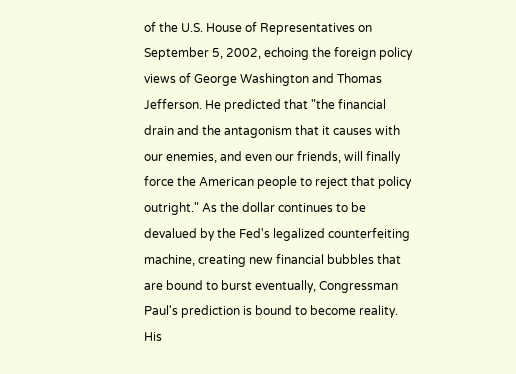of the U.S. House of Representatives on September 5, 2002, echoing the foreign policy views of George Washington and Thomas Jefferson. He predicted that "the financial drain and the antagonism that it causes with our enemies, and even our friends, will finally force the American people to reject that policy outright." As the dollar continues to be devalued by the Fed's legalized counterfeiting machine, creating new financial bubbles that are bound to burst eventually, Congressman Paul's prediction is bound to become reality. His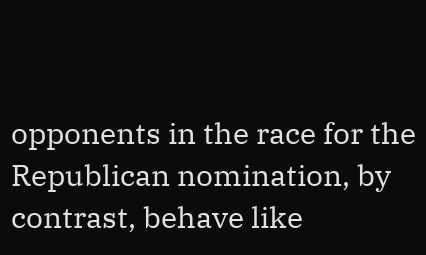opponents in the race for the Republican nomination, by contrast, behave like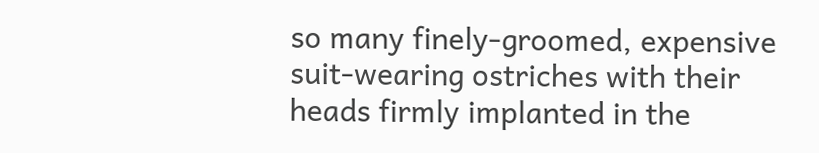so many finely-groomed, expensive suit-wearing ostriches with their heads firmly implanted in the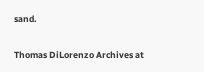sand.

Thomas DiLorenzo Archives at